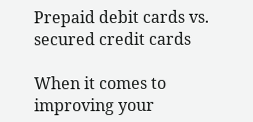Prepaid debit cards vs. secured credit cards

When it comes to improving your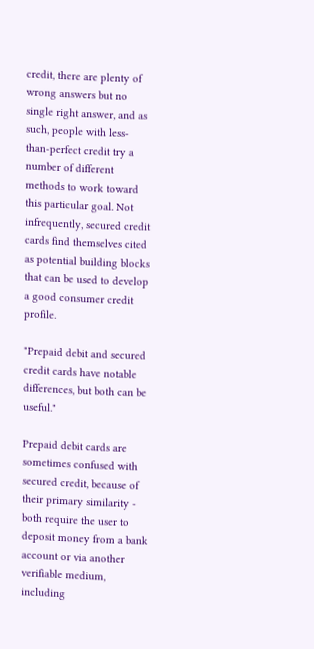credit, there are plenty of wrong answers but no single right answer, and as such, people with less-than-perfect credit try a number of different methods to work toward this particular goal. Not infrequently, secured credit cards find themselves cited as potential building blocks that can be used to develop a good consumer credit profile.

"Prepaid debit and secured credit cards have notable differences, but both can be useful."

Prepaid debit cards are sometimes confused with secured credit, because of their primary similarity - both require the user to deposit money from a bank account or via another verifiable medium, including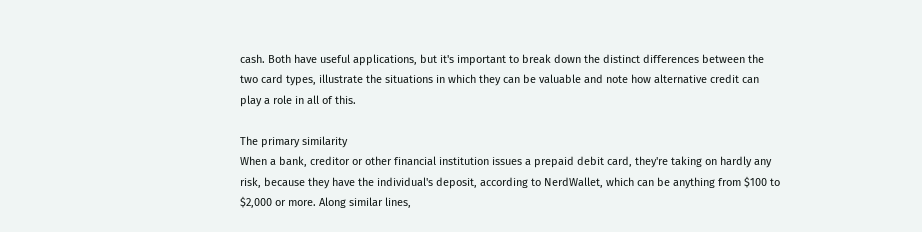cash. Both have useful applications, but it's important to break down the distinct differences between the two card types, illustrate the situations in which they can be valuable and note how alternative credit can play a role in all of this.

The primary similarity
When a bank, creditor or other financial institution issues a prepaid debit card, they're taking on hardly any risk, because they have the individual's deposit, according to NerdWallet, which can be anything from $100 to $2,000 or more. Along similar lines,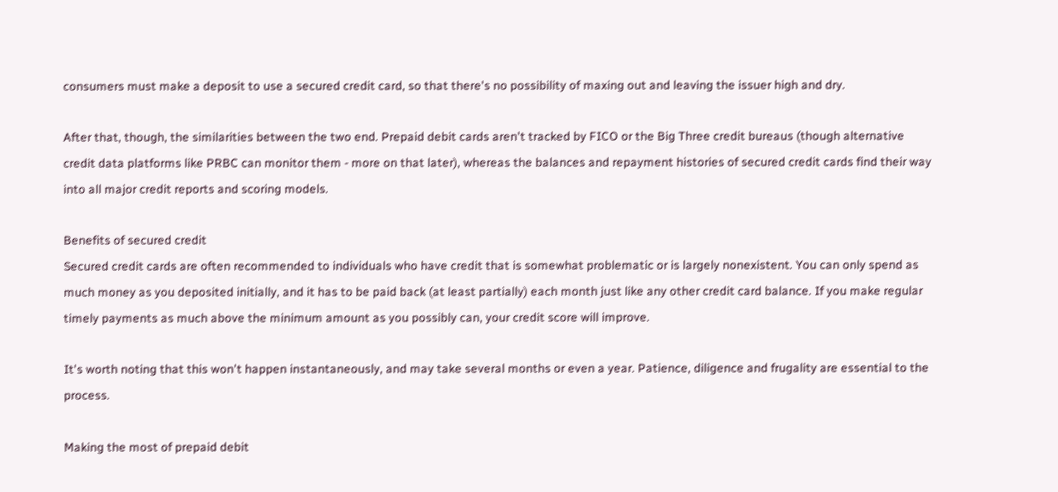consumers must make a deposit to use a secured credit card, so that there's no possibility of maxing out and leaving the issuer high and dry.

After that, though, the similarities between the two end. Prepaid debit cards aren't tracked by FICO or the Big Three credit bureaus (though alternative credit data platforms like PRBC can monitor them - more on that later), whereas the balances and repayment histories of secured credit cards find their way into all major credit reports and scoring models.

Benefits of secured credit
Secured credit cards are often recommended to individuals who have credit that is somewhat problematic or is largely nonexistent. You can only spend as much money as you deposited initially, and it has to be paid back (at least partially) each month just like any other credit card balance. If you make regular timely payments as much above the minimum amount as you possibly can, your credit score will improve.

It's worth noting that this won't happen instantaneously, and may take several months or even a year. Patience, diligence and frugality are essential to the process.

Making the most of prepaid debit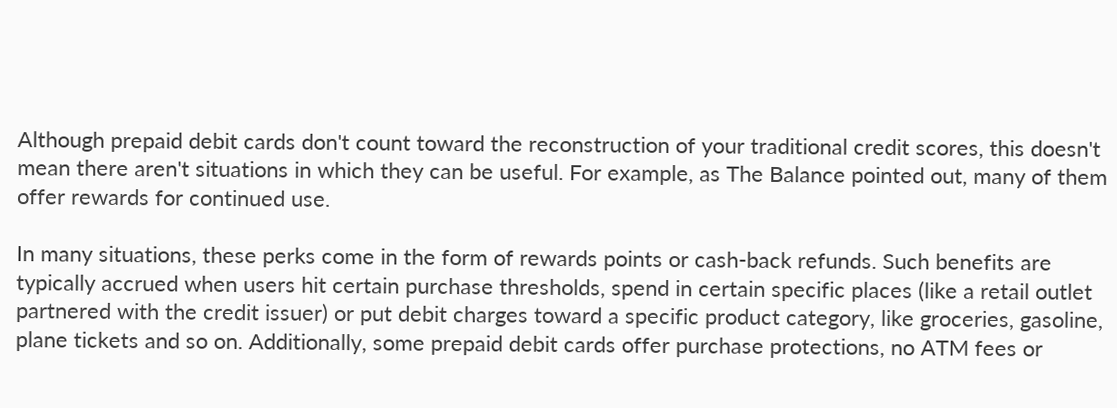Although prepaid debit cards don't count toward the reconstruction of your traditional credit scores, this doesn't mean there aren't situations in which they can be useful. For example, as The Balance pointed out, many of them offer rewards for continued use.

In many situations, these perks come in the form of rewards points or cash-back refunds. Such benefits are typically accrued when users hit certain purchase thresholds, spend in certain specific places (like a retail outlet partnered with the credit issuer) or put debit charges toward a specific product category, like groceries, gasoline, plane tickets and so on. Additionally, some prepaid debit cards offer purchase protections, no ATM fees or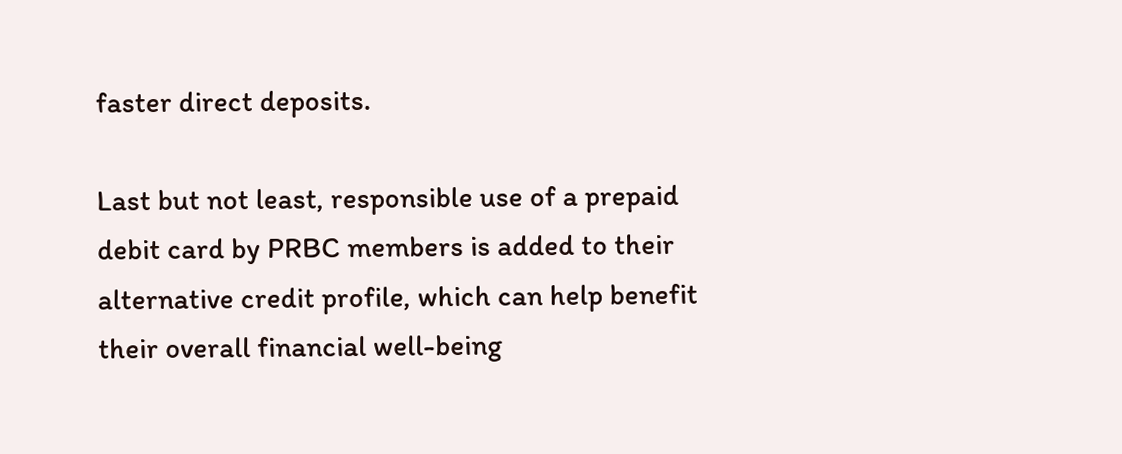faster direct deposits.

Last but not least, responsible use of a prepaid debit card by PRBC members is added to their alternative credit profile, which can help benefit their overall financial well-being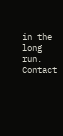in the long run. Contact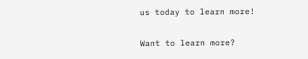us today to learn more!

Want to learn more?